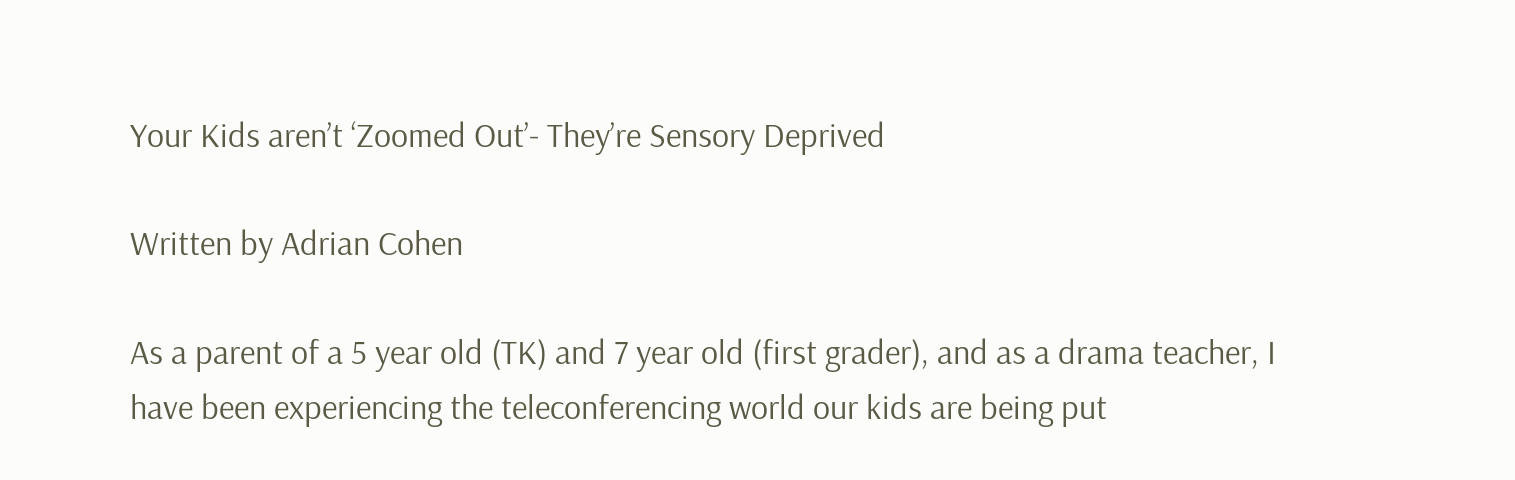Your Kids aren’t ‘Zoomed Out’- They’re Sensory Deprived

Written by Adrian Cohen

As a parent of a 5 year old (TK) and 7 year old (first grader), and as a drama teacher, I have been experiencing the teleconferencing world our kids are being put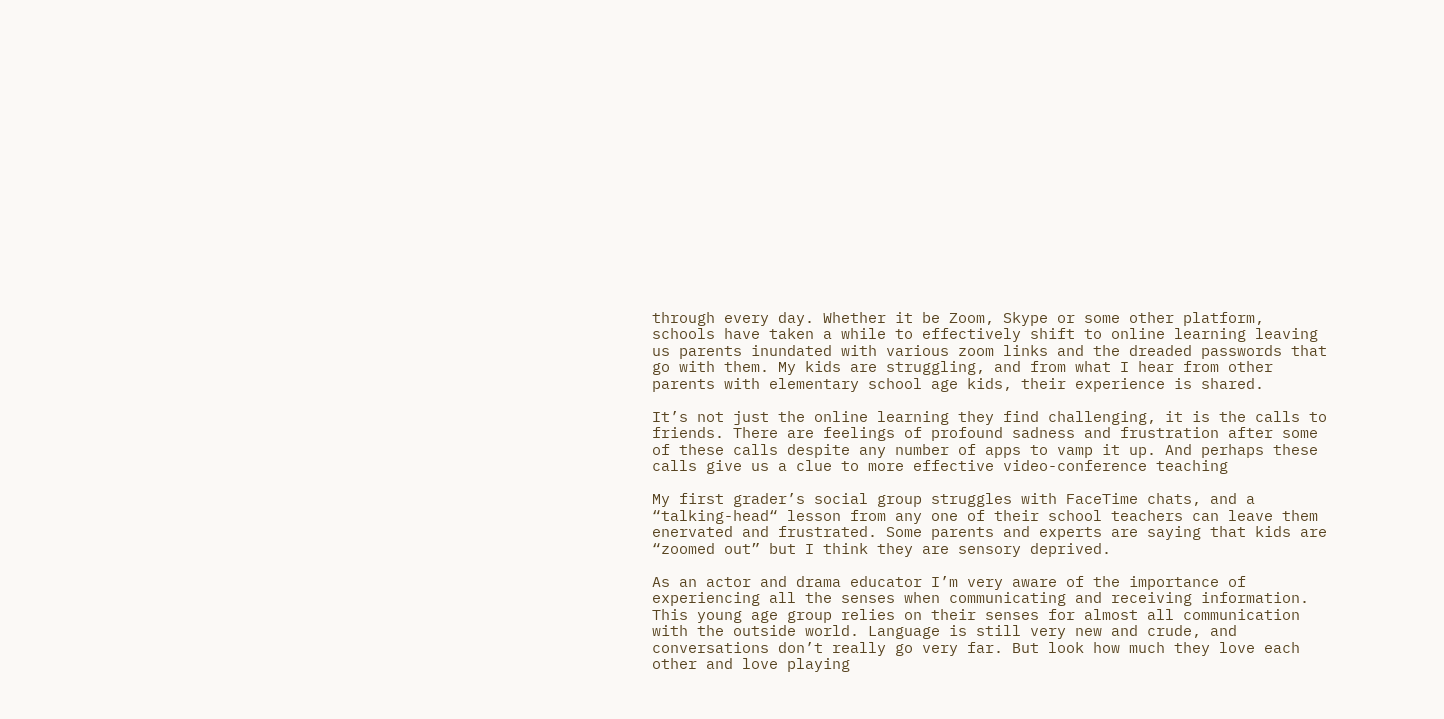through every day. Whether it be Zoom, Skype or some other platform, schools have taken a while to effectively shift to online learning leaving us parents inundated with various zoom links and the dreaded passwords that go with them. My kids are struggling, and from what I hear from other parents with elementary school age kids, their experience is shared.

It’s not just the online learning they find challenging, it is the calls to friends. There are feelings of profound sadness and frustration after some of these calls despite any number of apps to vamp it up. And perhaps these calls give us a clue to more effective video-conference teaching

My first grader’s social group struggles with FaceTime chats, and a “talking-head“ lesson from any one of their school teachers can leave them enervated and frustrated. Some parents and experts are saying that kids are “zoomed out” but I think they are sensory deprived.

As an actor and drama educator I’m very aware of the importance of experiencing all the senses when communicating and receiving information. This young age group relies on their senses for almost all communication with the outside world. Language is still very new and crude, and conversations don’t really go very far. But look how much they love each other and love playing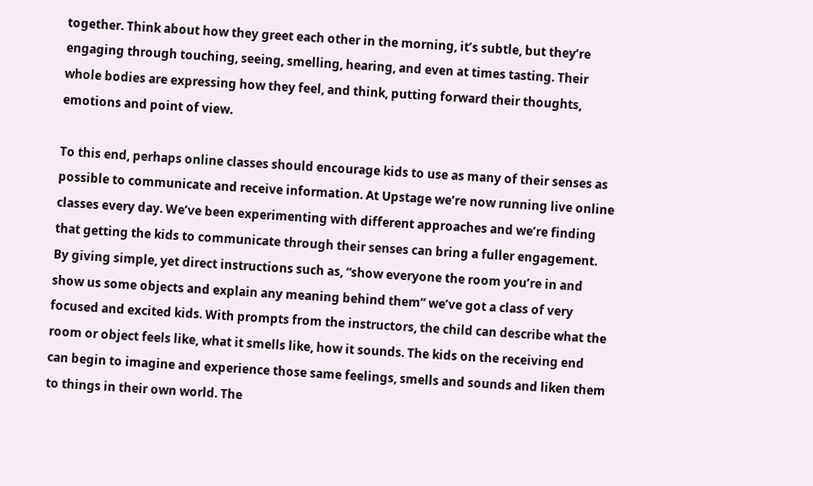together. Think about how they greet each other in the morning, it’s subtle, but they’re engaging through touching, seeing, smelling, hearing, and even at times tasting. Their whole bodies are expressing how they feel, and think, putting forward their thoughts, emotions and point of view.

To this end, perhaps online classes should encourage kids to use as many of their senses as possible to communicate and receive information. At Upstage we’re now running live online classes every day. We’ve been experimenting with different approaches and we’re finding that getting the kids to communicate through their senses can bring a fuller engagement. By giving simple, yet direct instructions such as, “show everyone the room you’re in and show us some objects and explain any meaning behind them” we’ve got a class of very focused and excited kids. With prompts from the instructors, the child can describe what the room or object feels like, what it smells like, how it sounds. The kids on the receiving end can begin to imagine and experience those same feelings, smells and sounds and liken them to things in their own world. The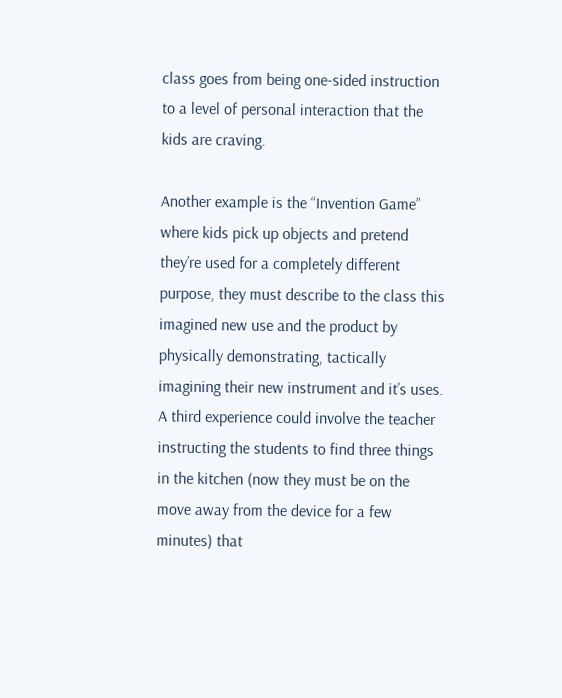class goes from being one-sided instruction to a level of personal interaction that the kids are craving.

Another example is the “Invention Game” where kids pick up objects and pretend they’re used for a completely different purpose, they must describe to the class this imagined new use and the product by physically demonstrating, tactically imagining their new instrument and it’s uses. A third experience could involve the teacher instructing the students to find three things in the kitchen (now they must be on the move away from the device for a few minutes) that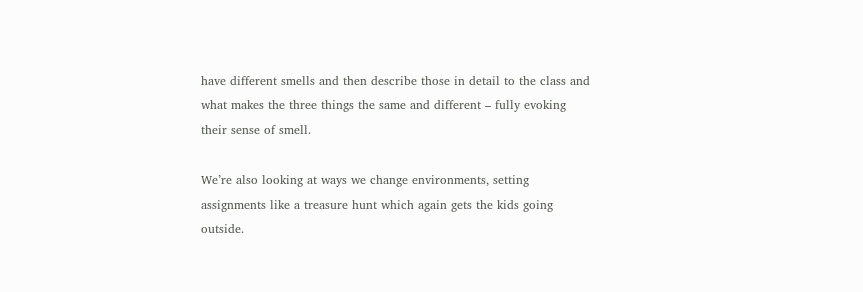have different smells and then describe those in detail to the class and what makes the three things the same and different – fully evoking their sense of smell.

We’re also looking at ways we change environments, setting assignments like a treasure hunt which again gets the kids going outside.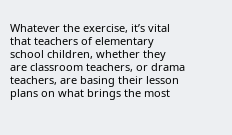Whatever the exercise, it’s vital that teachers of elementary school children, whether they are classroom teachers, or drama teachers, are basing their lesson plans on what brings the most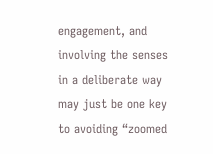engagement, and involving the senses in a deliberate way may just be one key to avoiding “zoomed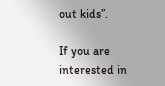out kids”.

If you are interested in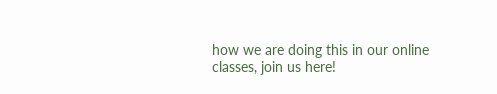how we are doing this in our online classes, join us here!